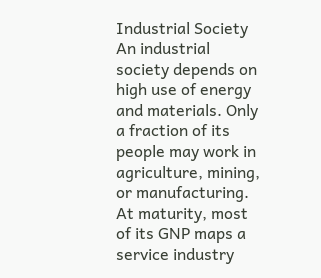Industrial Society
An industrial society depends on high use of energy and materials. Only a fraction of its people may work in agriculture, mining, or manufacturing. At maturity, most of its GNP maps a service industry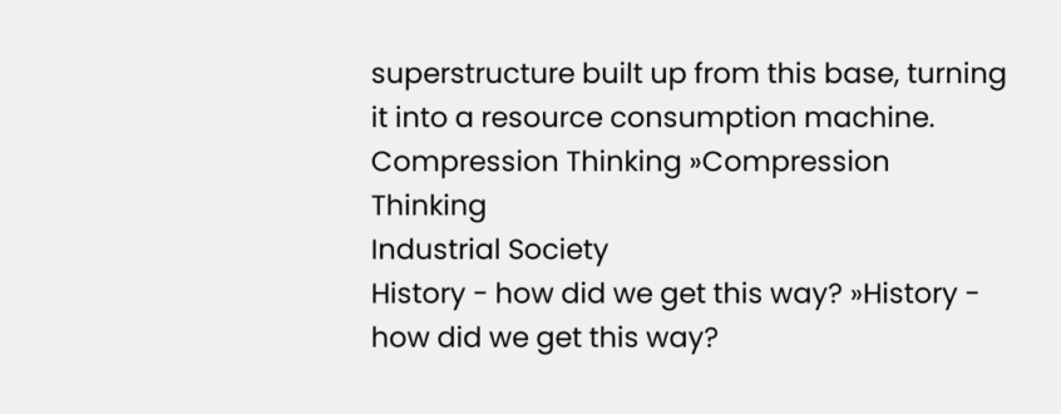superstructure built up from this base, turning it into a resource consumption machine.
Compression Thinking »Compression Thinking
Industrial Society
History - how did we get this way? »History - how did we get this way?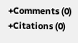+Comments (0)
+Citations (0)